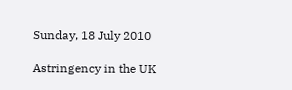Sunday, 18 July 2010

Astringency in the UK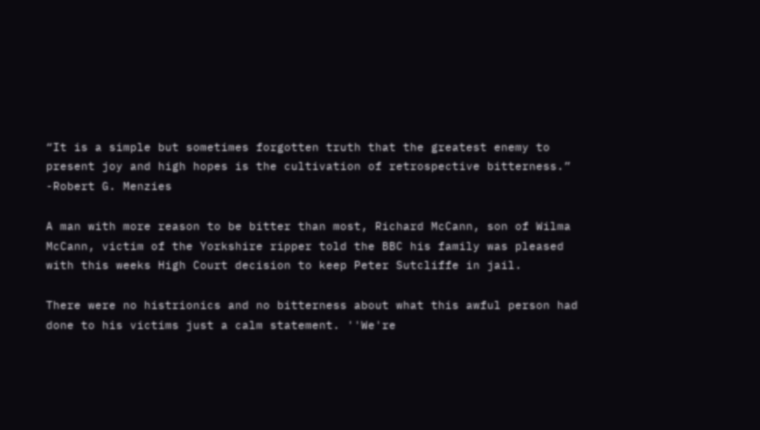“It is a simple but sometimes forgotten truth that the greatest enemy to present joy and high hopes is the cultivation of retrospective bitterness.” -Robert G. Menzies

A man with more reason to be bitter than most, Richard McCann, son of Wilma McCann, victim of the Yorkshire ripper told the BBC his family was pleased with this weeks High Court decision to keep Peter Sutcliffe in jail.

There were no histrionics and no bitterness about what this awful person had done to his victims just a calm statement. ''We're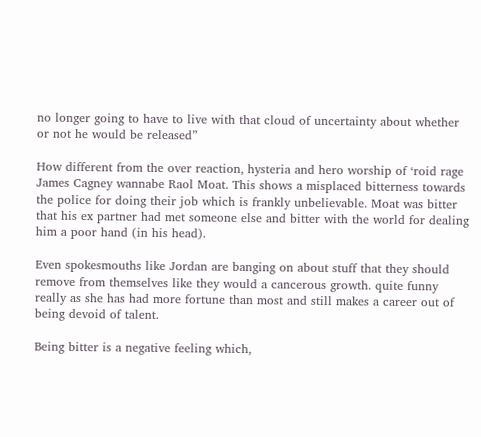no longer going to have to live with that cloud of uncertainty about whether or not he would be released”

How different from the over reaction, hysteria and hero worship of ‘roid rage James Cagney wannabe Raol Moat. This shows a misplaced bitterness towards the police for doing their job which is frankly unbelievable. Moat was bitter that his ex partner had met someone else and bitter with the world for dealing him a poor hand (in his head).

Even spokesmouths like Jordan are banging on about stuff that they should remove from themselves like they would a cancerous growth. quite funny really as she has had more fortune than most and still makes a career out of being devoid of talent.

Being bitter is a negative feeling which,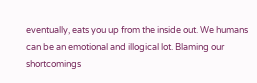eventually, eats you up from the inside out. We humans can be an emotional and illogical lot. Blaming our shortcomings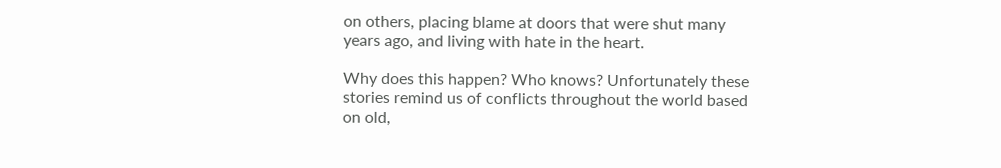on others, placing blame at doors that were shut many years ago, and living with hate in the heart.

Why does this happen? Who knows? Unfortunately these stories remind us of conflicts throughout the world based on old,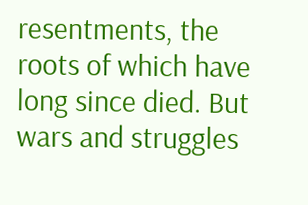resentments, the roots of which have long since died. But wars and struggles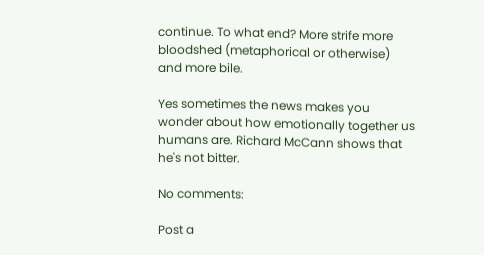continue. To what end? More strife more bloodshed (metaphorical or otherwise) and more bile.

Yes sometimes the news makes you wonder about how emotionally together us humans are. Richard McCann shows that he's not bitter.

No comments:

Post a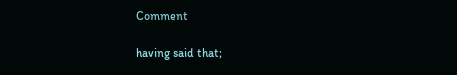Comment

having said that;